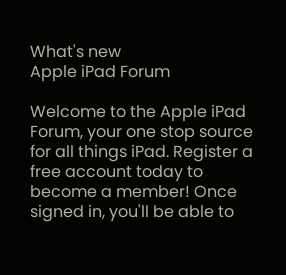What's new
Apple iPad Forum

Welcome to the Apple iPad Forum, your one stop source for all things iPad. Register a free account today to become a member! Once signed in, you'll be able to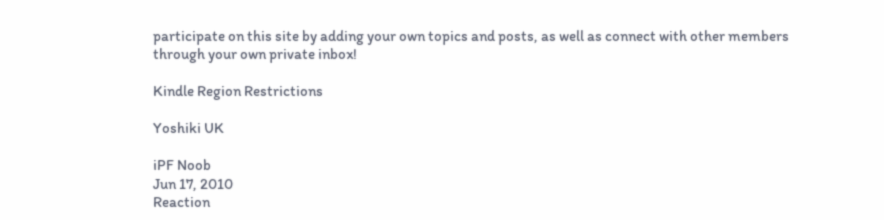participate on this site by adding your own topics and posts, as well as connect with other members through your own private inbox!

Kindle Region Restrictions

Yoshiki UK

iPF Noob
Jun 17, 2010
Reaction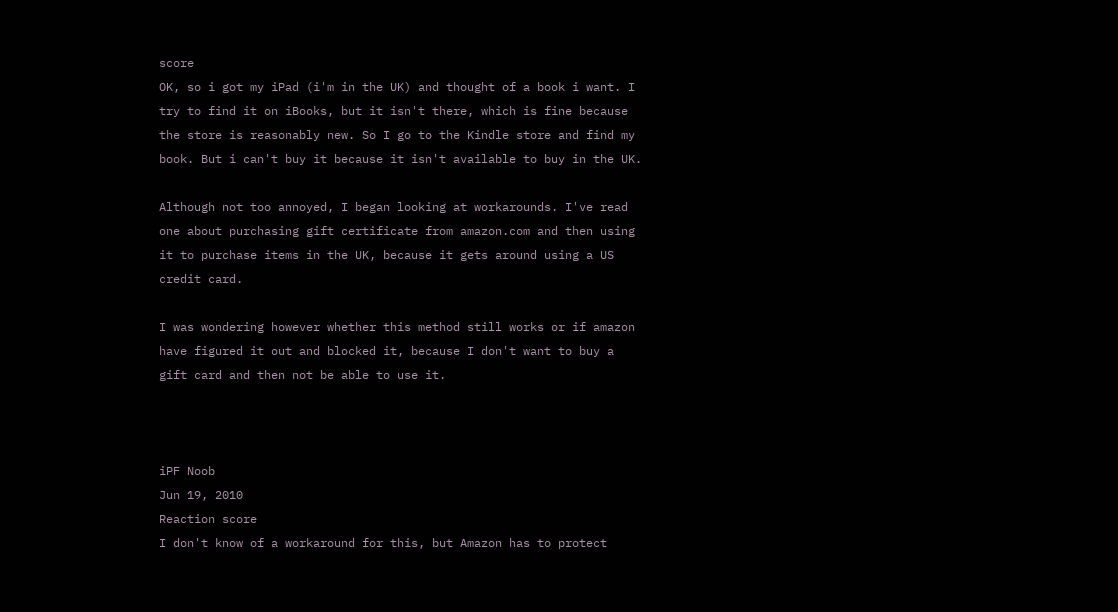score
OK, so i got my iPad (i'm in the UK) and thought of a book i want. I try to find it on iBooks, but it isn't there, which is fine because the store is reasonably new. So I go to the Kindle store and find my book. But i can't buy it because it isn't available to buy in the UK.

Although not too annoyed, I began looking at workarounds. I've read one about purchasing gift certificate from amazon.com and then using it to purchase items in the UK, because it gets around using a US credit card.

I was wondering however whether this method still works or if amazon have figured it out and blocked it, because I don't want to buy a gift card and then not be able to use it.



iPF Noob
Jun 19, 2010
Reaction score
I don't know of a workaround for this, but Amazon has to protect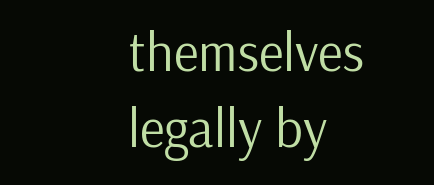themselves legally by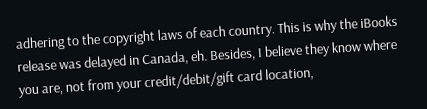adhering to the copyright laws of each country. This is why the iBooks release was delayed in Canada, eh. Besides, I believe they know where you are, not from your credit/debit/gift card location,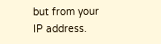but from your IP address.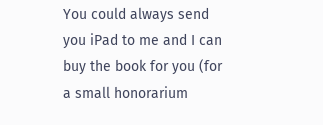You could always send you iPad to me and I can buy the book for you (for a small honorarium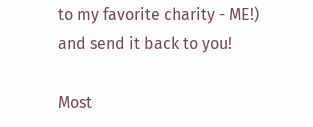to my favorite charity - ME!) and send it back to you!

Most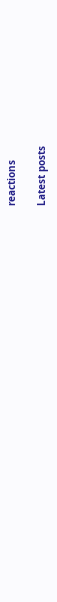reactions

Latest posts